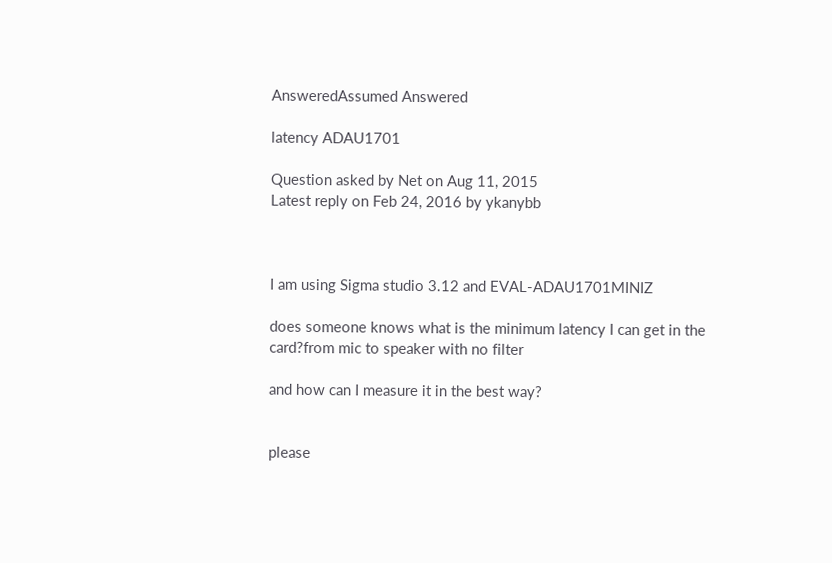AnsweredAssumed Answered

latency ADAU1701

Question asked by Net on Aug 11, 2015
Latest reply on Feb 24, 2016 by ykanybb



I am using Sigma studio 3.12 and EVAL-ADAU1701MINIZ

does someone knows what is the minimum latency I can get in the card?from mic to speaker with no filter

and how can I measure it in the best way?


please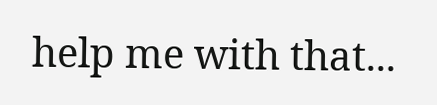help me with that...